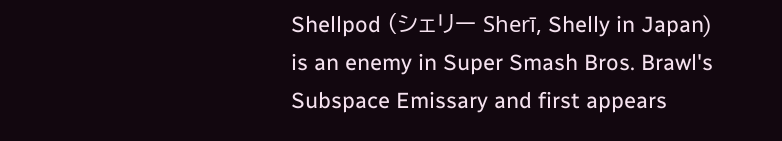Shellpod (シェリー Sherī, Shelly in Japan) is an enemy in Super Smash Bros. Brawl's Subspace Emissary and first appears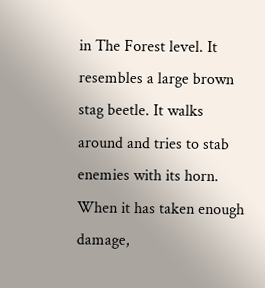in The Forest level. It resembles a large brown stag beetle. It walks around and tries to stab enemies with its horn. When it has taken enough damage,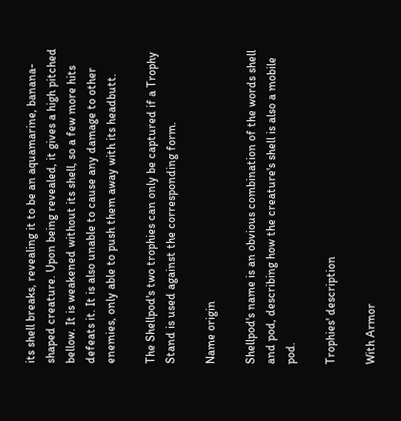its shell breaks, revealing it to be an aquamarine, banana-shaped creature. Upon being revealed, it gives a high pitched bellow. It is weakened without its shell, so a few more hits defeats it. It is also unable to cause any damage to other enemies, only able to push them away with its headbutt.

The Shellpod's two trophies can only be captured if a Trophy Stand is used against the corresponding form.

Name origin

Shellpod's name is an obvious combination of the words shell and pod, describing how the creature's shell is also a mobile pod.

Trophies' description

With Armor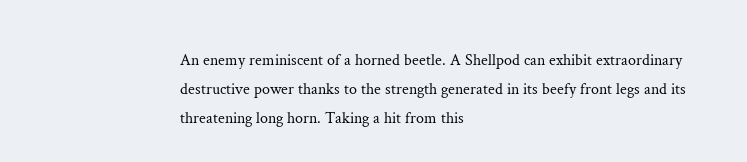An enemy reminiscent of a horned beetle. A Shellpod can exhibit extraordinary destructive power thanks to the strength generated in its beefy front legs and its threatening long horn. Taking a hit from this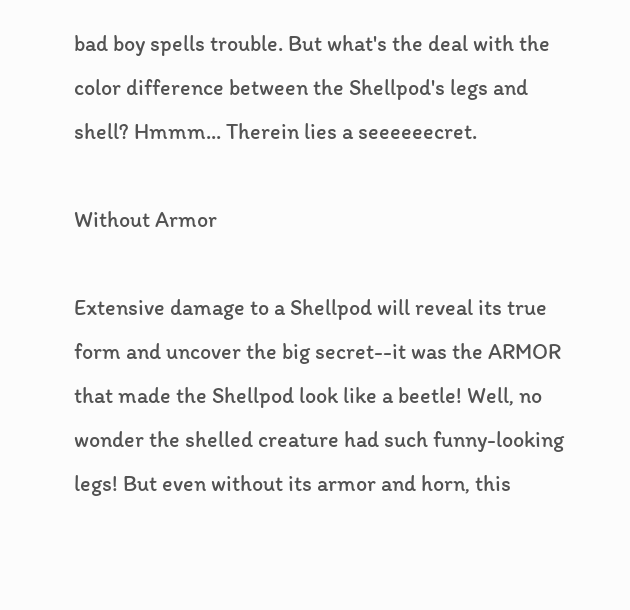bad boy spells trouble. But what's the deal with the color difference between the Shellpod's legs and shell? Hmmm... Therein lies a seeeeeecret.

Without Armor

Extensive damage to a Shellpod will reveal its true form and uncover the big secret--it was the ARMOR that made the Shellpod look like a beetle! Well, no wonder the shelled creature had such funny-looking legs! But even without its armor and horn, this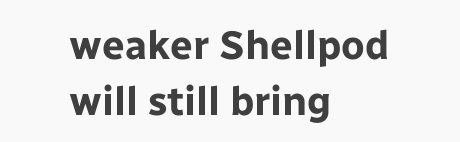weaker Shellpod will still bring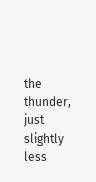the thunder, just slightly less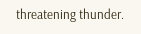threatening thunder.